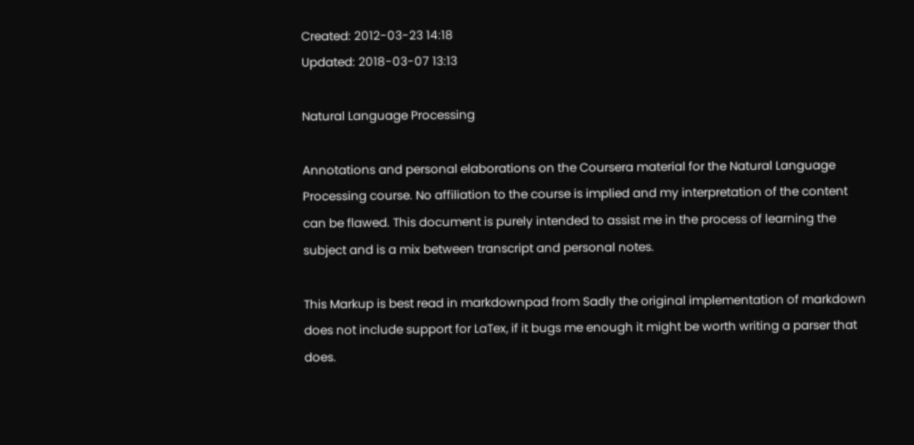Created: 2012-03-23 14:18
Updated: 2018-03-07 13:13

Natural Language Processing

Annotations and personal elaborations on the Coursera material for the Natural Language Processing course. No affiliation to the course is implied and my interpretation of the content can be flawed. This document is purely intended to assist me in the process of learning the subject and is a mix between transcript and personal notes.

This Markup is best read in markdownpad from Sadly the original implementation of markdown does not include support for LaTex, if it bugs me enough it might be worth writing a parser that does.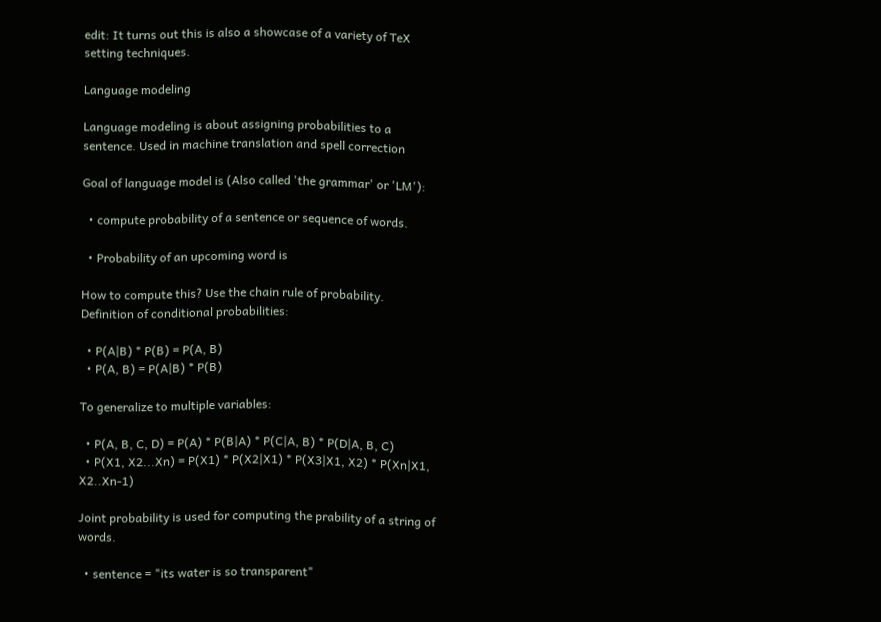edit: It turns out this is also a showcase of a variety of TeX setting techniques.

Language modeling

Language modeling is about assigning probabilities to a sentence. Used in machine translation and spell correction

Goal of language model is (Also called 'the grammar' or 'LM'):

  • compute probability of a sentence or sequence of words.

  • Probability of an upcoming word is

How to compute this? Use the chain rule of probability. Definition of conditional probabilities:

  • P(A|B) * P(B) = P(A, B)
  • P(A, B) = P(A|B) * P(B)

To generalize to multiple variables:

  • P(A, B, C, D) = P(A) * P(B|A) * P(C|A, B) * P(D|A, B, C)
  • P(X1, X2...Xn) = P(X1) * P(X2|X1) * P(X3|X1, X2) * P(Xn|X1, X2..Xn-1)

Joint probability is used for computing the prability of a string of words.

  • sentence = "its water is so transparent"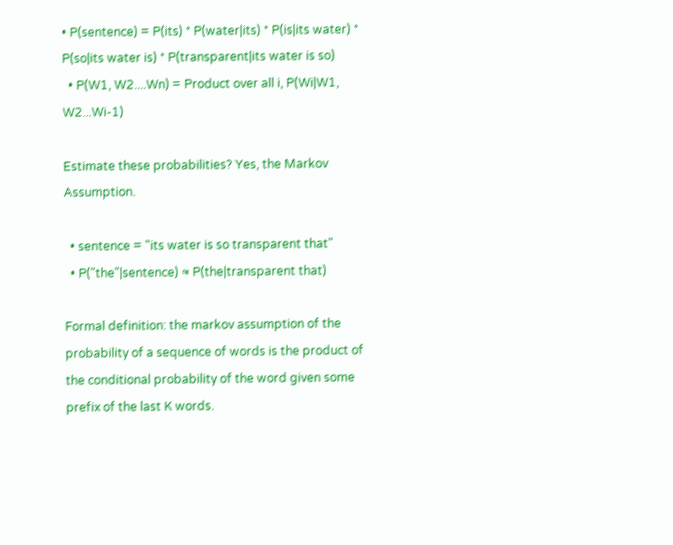• P(sentence) = P(its) * P(water|its) * P(is|its water) * P(so|its water is) * P(transparent|its water is so)
  • P(W1, W2....Wn) = Product over all i, P(Wi|W1, W2...Wi-1)

Estimate these probabilities? Yes, the Markov Assumption.

  • sentence = "its water is so transparent that"
  • P("the"|sentence) ≈ P(the|transparent that)

Formal definition: the markov assumption of the probability of a sequence of words is the product of the conditional probability of the word given some prefix of the last K words.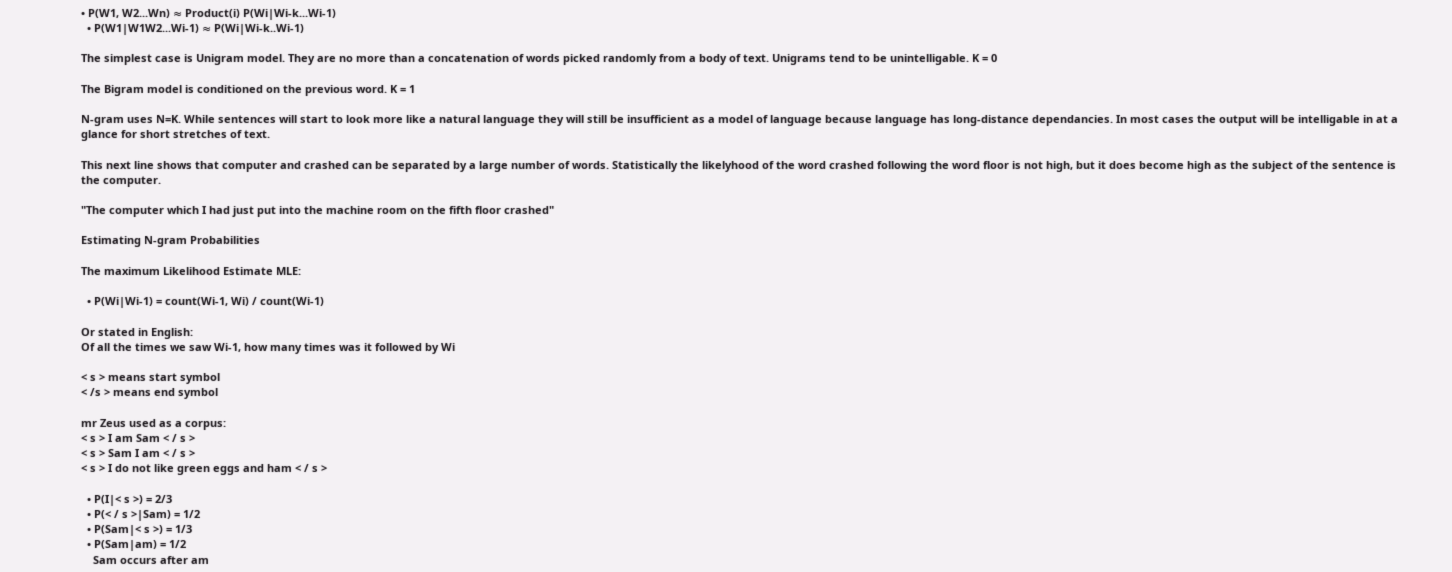• P(W1, W2...Wn) ≈ Product(i) P(Wi|Wi-k...Wi-1)
  • P(W1|W1W2...Wi-1) ≈ P(Wi|Wi-k..Wi-1)

The simplest case is Unigram model. They are no more than a concatenation of words picked randomly from a body of text. Unigrams tend to be unintelligable. K = 0

The Bigram model is conditioned on the previous word. K = 1

N-gram uses N=K. While sentences will start to look more like a natural language they will still be insufficient as a model of language because language has long-distance dependancies. In most cases the output will be intelligable in at a glance for short stretches of text.

This next line shows that computer and crashed can be separated by a large number of words. Statistically the likelyhood of the word crashed following the word floor is not high, but it does become high as the subject of the sentence is the computer.

"The computer which I had just put into the machine room on the fifth floor crashed"

Estimating N-gram Probabilities

The maximum Likelihood Estimate MLE:

  • P(Wi|Wi-1) = count(Wi-1, Wi) / count(Wi-1)

Or stated in English:
Of all the times we saw Wi-1, how many times was it followed by Wi

< s > means start symbol
< /s > means end symbol

mr Zeus used as a corpus:
< s > I am Sam < / s >
< s > Sam I am < / s >
< s > I do not like green eggs and ham < / s >

  • P(I|< s >) = 2/3
  • P(< / s >|Sam) = 1/2
  • P(Sam|< s >) = 1/3
  • P(Sam|am) = 1/2
    Sam occurs after am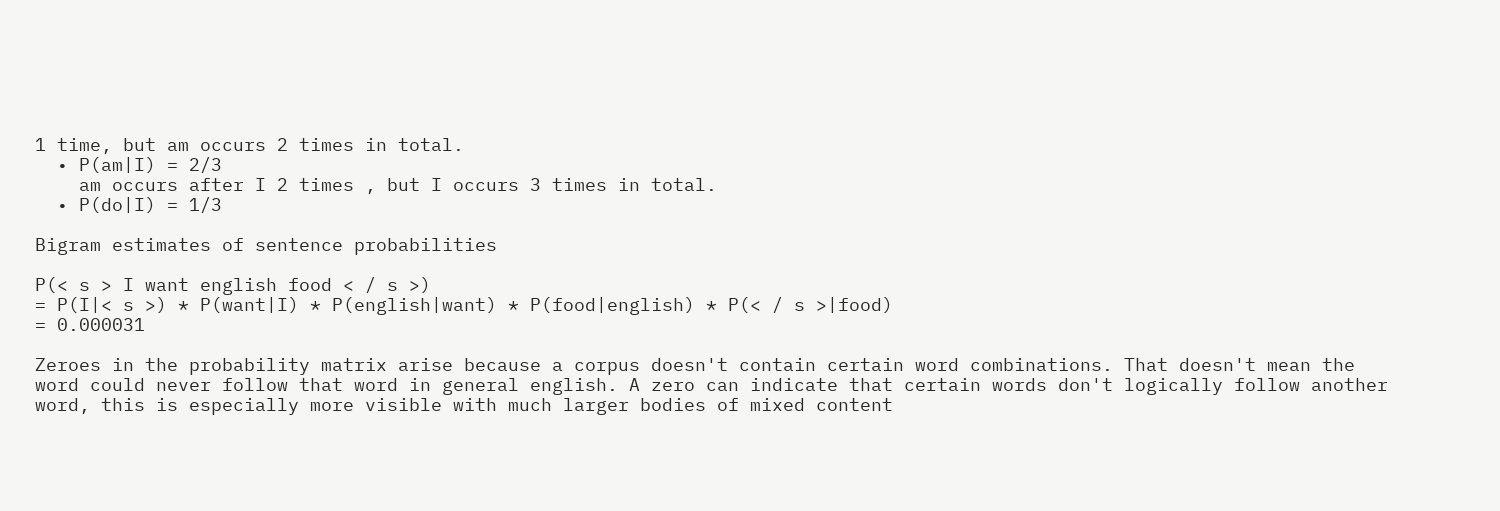1 time, but am occurs 2 times in total.
  • P(am|I) = 2/3
    am occurs after I 2 times , but I occurs 3 times in total.
  • P(do|I) = 1/3

Bigram estimates of sentence probabilities

P(< s > I want english food < / s >)
= P(I|< s >) * P(want|I) * P(english|want) * P(food|english) * P(< / s >|food)
= 0.000031

Zeroes in the probability matrix arise because a corpus doesn't contain certain word combinations. That doesn't mean the word could never follow that word in general english. A zero can indicate that certain words don't logically follow another word, this is especially more visible with much larger bodies of mixed content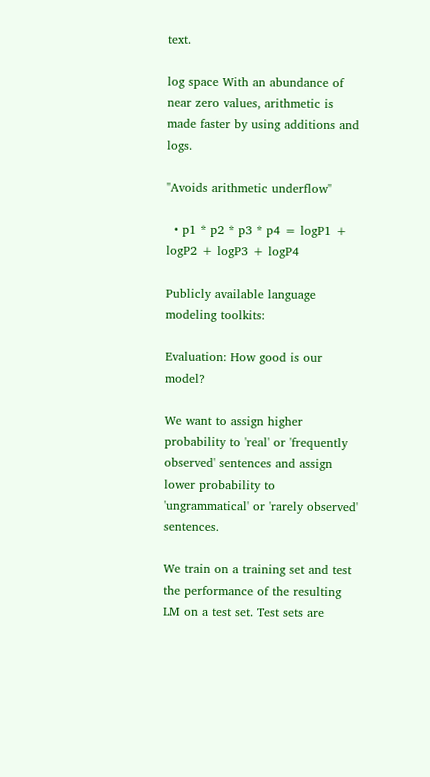text.

log space With an abundance of near zero values, arithmetic is made faster by using additions and logs.

"Avoids arithmetic underflow"

  • p1 * p2 * p3 * p4 = logP1 + logP2 + logP3 + logP4

Publicly available language modeling toolkits:

Evaluation: How good is our model?

We want to assign higher probability to 'real' or 'frequently observed' sentences and assign lower probability to 'ungrammatical' or 'rarely observed' sentences.

We train on a training set and test the performance of the resulting LM on a test set. Test sets are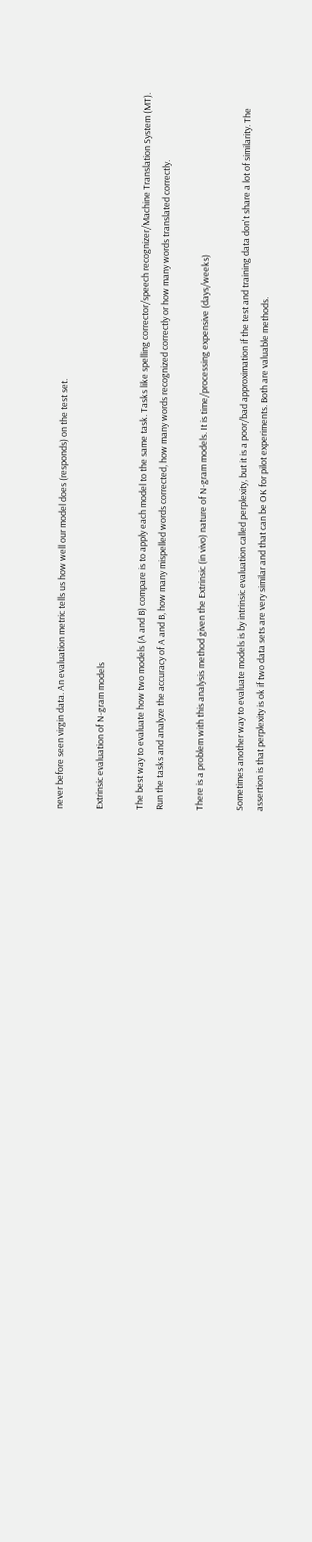never before seen virgin data. An evaluation metric tells us how well our model does (responds) on the test set.

Extrinsic evaluation of N-gram models

The best way to evaluate how two models (A and B) compare is to apply each model to the same task. Tasks like spelling corrector/speech recognizer/Machine Translation System (MT). Run the tasks and analyze the accuracy of A and B, how many mispelled words corrected, how many words recognized correctly or how many words translated correctly.

There is a problem with this analysis method given the Extrinsic (in vivo) nature of N-gram models. It is time/processing expensive (days/weeks)

Sometimes another way to evaluate models is by intrinsic evaluation called perplexity, but it is a poor/bad approximation if the test and training data don't share a lot of similarity. The assertion is that perplexity is ok if two data sets are very similar and that can be OK for pilot experiments. Both are valuable methods.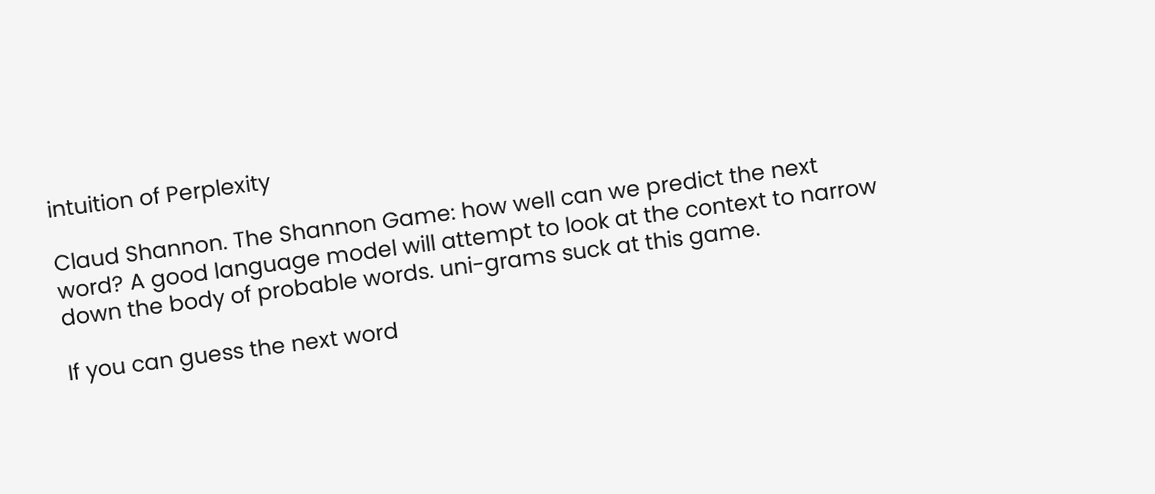intuition of Perplexity

Claud Shannon. The Shannon Game: how well can we predict the next word? A good language model will attempt to look at the context to narrow down the body of probable words. uni-grams suck at this game.

If you can guess the next word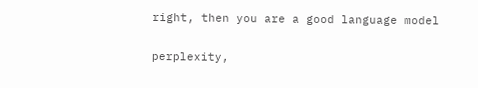right, then you are a good language model

perplexity,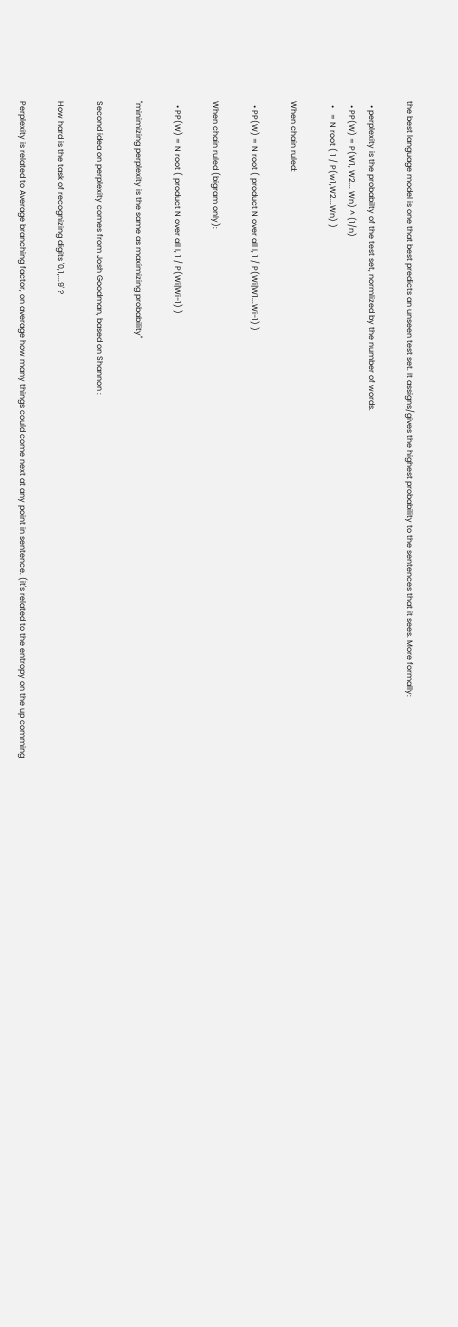the best language model is one that best predicts an unseen test set. It assigns/gives the highest probability to the sentences that it sees. More formally:

  • perplexity is the probabilty of the test set, normlized by the number of words.
  • PP(W) = P(W1, W2... Wn) ^ (1/n)
  •   = N root ( 1 / P(w1,W2...Wn) )

When chain ruled:

  • PP(W) = N root ( product N over all I, 1 / P(Wi|W1...Wi-1) )

When chain ruled (bigram only):

  • PP(W) = N root ( product N over all I, 1 / P(Wi|Wi-1) )

"minimizing perplexity is the same as maximizing probability"

Second idea on perplexity comes from Josh Goodman, based on Shannon :

How hard is the task of recognizing digits '0,1,...9' ?

Perplexity is related to Average branching factor, on average how many things could come next at any point in sentence. (it's related to the entropy on the up comming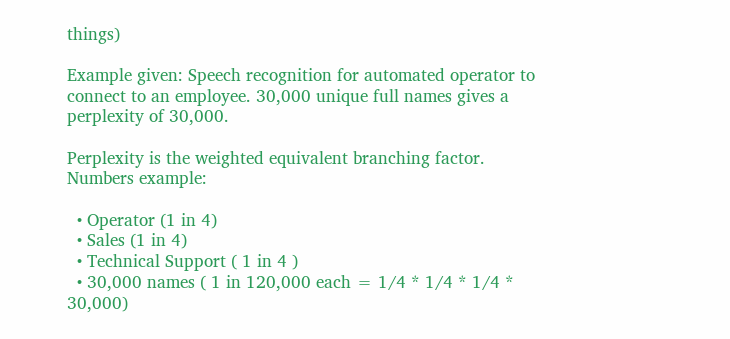things)

Example given: Speech recognition for automated operator to connect to an employee. 30,000 unique full names gives a perplexity of 30,000.

Perplexity is the weighted equivalent branching factor. Numbers example:

  • Operator (1 in 4)
  • Sales (1 in 4)
  • Technical Support ( 1 in 4 )
  • 30,000 names ( 1 in 120,000 each = 1/4 * 1/4 * 1/4 * 30,000)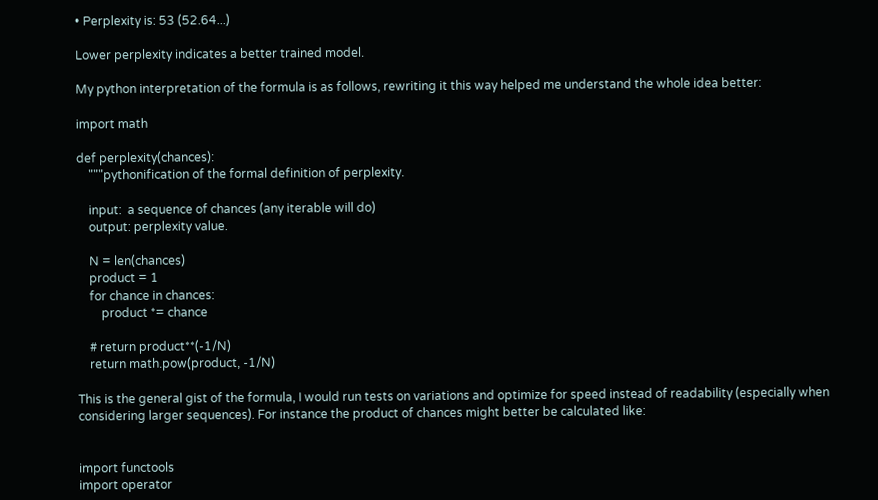• Perplexity is: 53 (52.64...)

Lower perplexity indicates a better trained model.

My python interpretation of the formula is as follows, rewriting it this way helped me understand the whole idea better:

import math

def perplexity(chances):
    """pythonification of the formal definition of perplexity.

    input:  a sequence of chances (any iterable will do)
    output: perplexity value.

    N = len(chances)
    product = 1
    for chance in chances:
        product *= chance

    # return product**(-1/N)
    return math.pow(product, -1/N)

This is the general gist of the formula, I would run tests on variations and optimize for speed instead of readability (especially when considering larger sequences). For instance the product of chances might better be calculated like:


import functools
import operator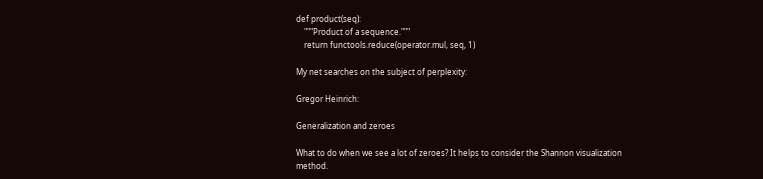def product(seq):
    """Product of a sequence."""
    return functools.reduce(operator.mul, seq, 1)

My net searches on the subject of perplexity:

Gregor Heinrich:

Generalization and zeroes

What to do when we see a lot of zeroes? It helps to consider the Shannon visualization method.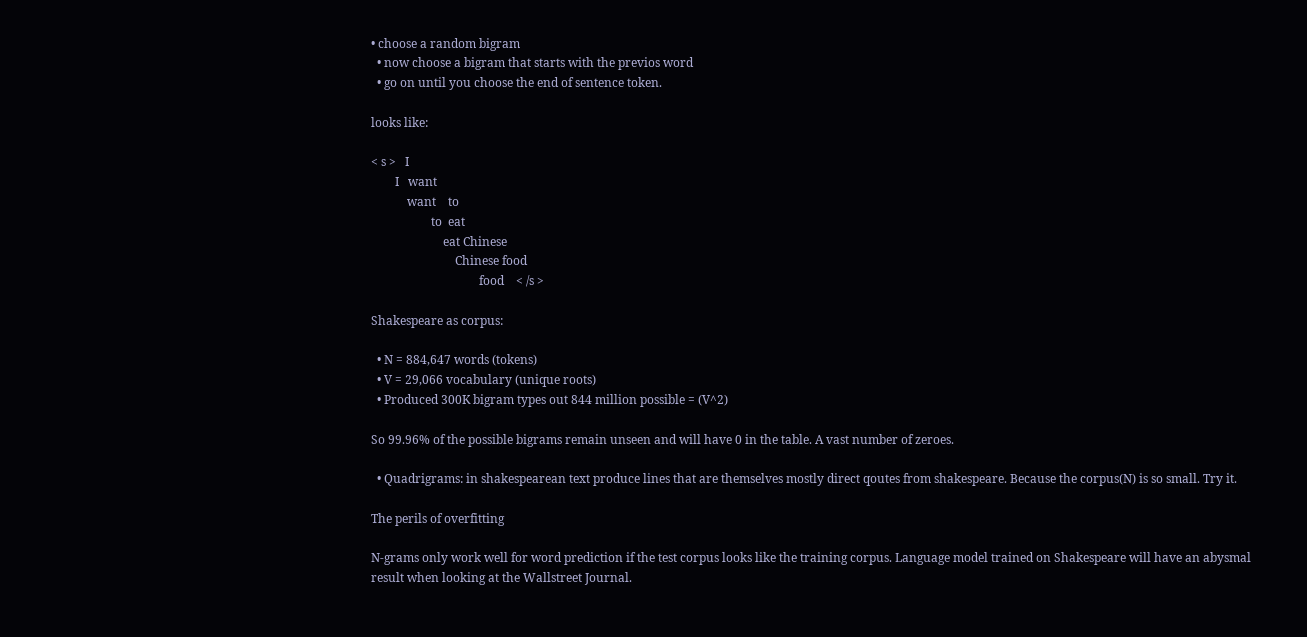• choose a random bigram
  • now choose a bigram that starts with the previos word
  • go on until you choose the end of sentence token.

looks like:

< s >   I
        I   want
            want    to
                    to  eat
                        eat Chinese
                            Chinese food
                                    food    < /s >

Shakespeare as corpus:

  • N = 884,647 words (tokens)
  • V = 29,066 vocabulary (unique roots)
  • Produced 300K bigram types out 844 million possible = (V^2)

So 99.96% of the possible bigrams remain unseen and will have 0 in the table. A vast number of zeroes.

  • Quadrigrams: in shakespearean text produce lines that are themselves mostly direct qoutes from shakespeare. Because the corpus(N) is so small. Try it.

The perils of overfitting

N-grams only work well for word prediction if the test corpus looks like the training corpus. Language model trained on Shakespeare will have an abysmal result when looking at the Wallstreet Journal.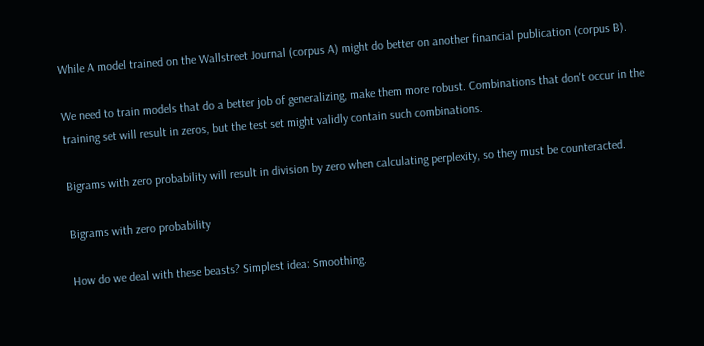While A model trained on the Wallstreet Journal (corpus A) might do better on another financial publication (corpus B).

We need to train models that do a better job of generalizing, make them more robust. Combinations that don't occur in the training set will result in zeros, but the test set might validly contain such combinations.

Bigrams with zero probability will result in division by zero when calculating perplexity, so they must be counteracted.

Bigrams with zero probability

How do we deal with these beasts? Simplest idea: Smoothing.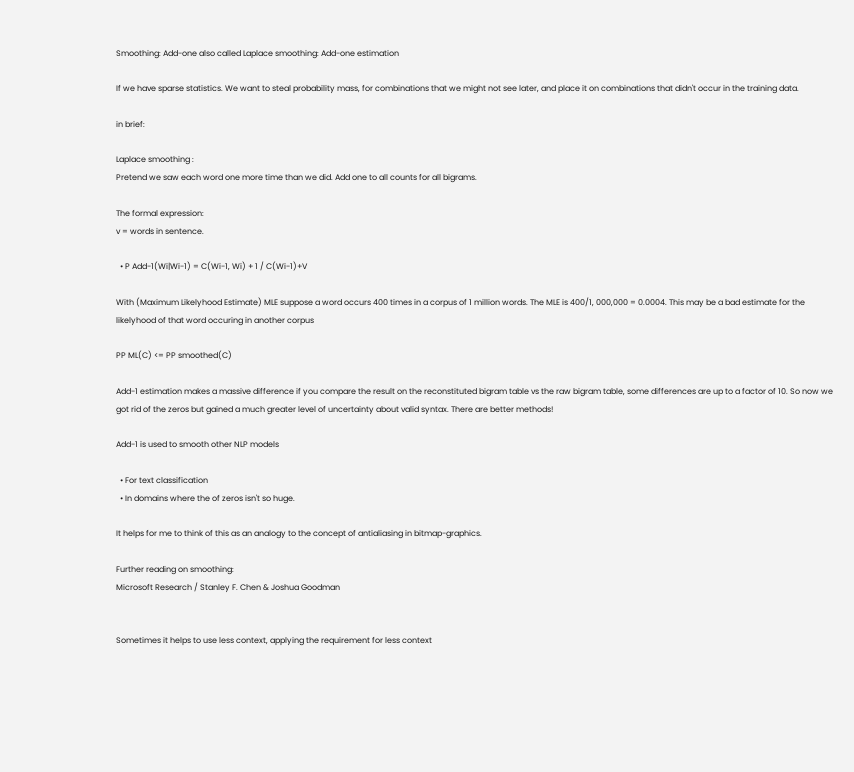Smoothing: Add-one also called Laplace smoothing: Add-one estimation

If we have sparse statistics. We want to steal probability mass, for combinations that we might not see later, and place it on combinations that didn't occur in the training data.

in brief:

Laplace smoothing :
Pretend we saw each word one more time than we did. Add one to all counts for all bigrams.

The formal expression:
v = words in sentence.

  • P Add-1(Wi|Wi-1) = C(Wi-1, Wi) + 1 / C(Wi-1)+V

With (Maximum Likelyhood Estimate) MLE suppose a word occurs 400 times in a corpus of 1 million words. The MLE is 400/1, 000,000 = 0.0004. This may be a bad estimate for the likelyhood of that word occuring in another corpus

PP ML(C) <= PP smoothed(C)

Add-1 estimation makes a massive difference if you compare the result on the reconstituted bigram table vs the raw bigram table, some differences are up to a factor of 10. So now we got rid of the zeros but gained a much greater level of uncertainty about valid syntax. There are better methods!

Add-1 is used to smooth other NLP models

  • For text classification
  • In domains where the of zeros isn't so huge.

It helps for me to think of this as an analogy to the concept of antialiasing in bitmap-graphics.

Further reading on smoothing:
Microsoft Research / Stanley F. Chen & Joshua Goodman


Sometimes it helps to use less context, applying the requirement for less context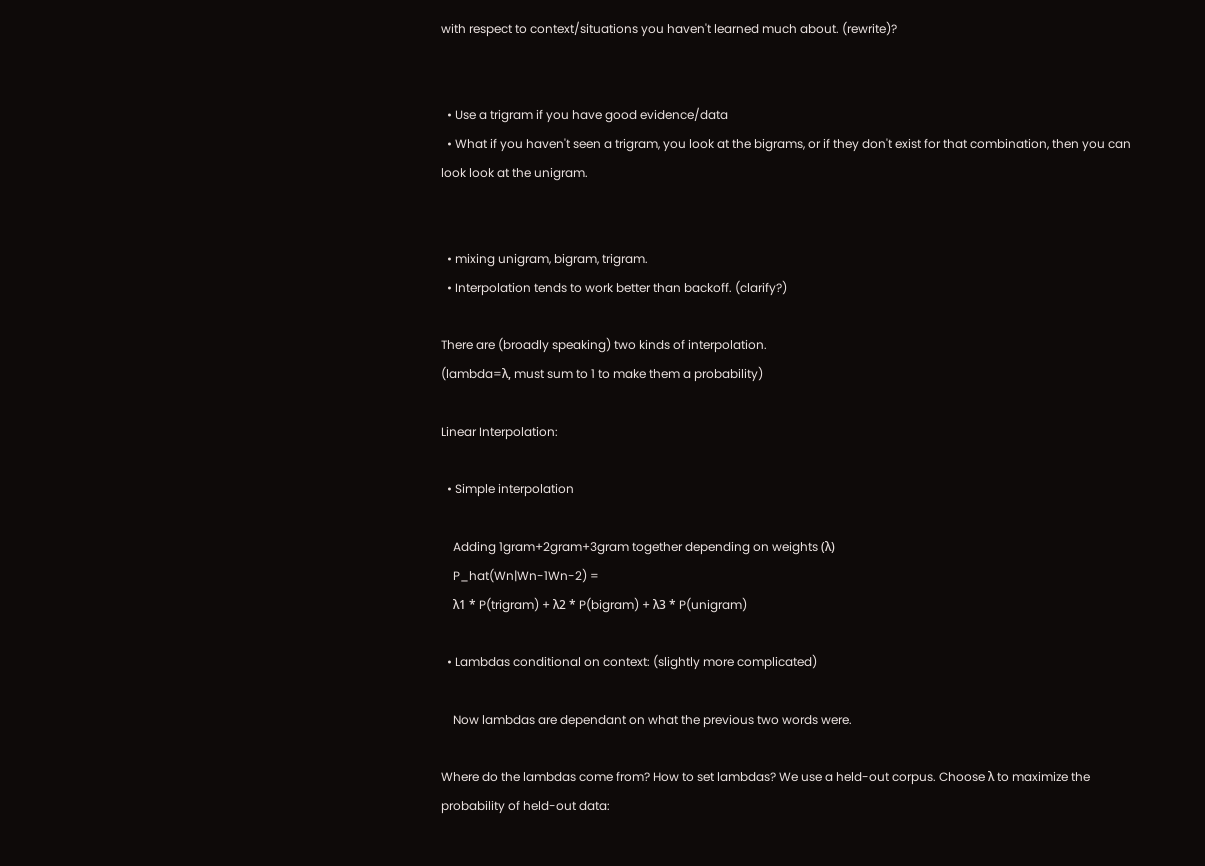with respect to context/situations you haven't learned much about. (rewrite)?


  • Use a trigram if you have good evidence/data
  • What if you haven't seen a trigram, you look at the bigrams, or if they don't exist for that combination, then you can look look at the unigram.


  • mixing unigram, bigram, trigram.
  • Interpolation tends to work better than backoff. (clarify?)

There are (broadly speaking) two kinds of interpolation.
(lambda=λ, must sum to 1 to make them a probability)

Linear Interpolation:

  • Simple interpolation

    Adding 1gram+2gram+3gram together depending on weights (λ)
    P_hat(Wn|Wn-1Wn-2) =
    λ1 * P(trigram) + λ2 * P(bigram) + λ3 * P(unigram)

  • Lambdas conditional on context: (slightly more complicated)

    Now lambdas are dependant on what the previous two words were.

Where do the lambdas come from? How to set lambdas? We use a held-out corpus. Choose λ to maximize the probability of held-out data: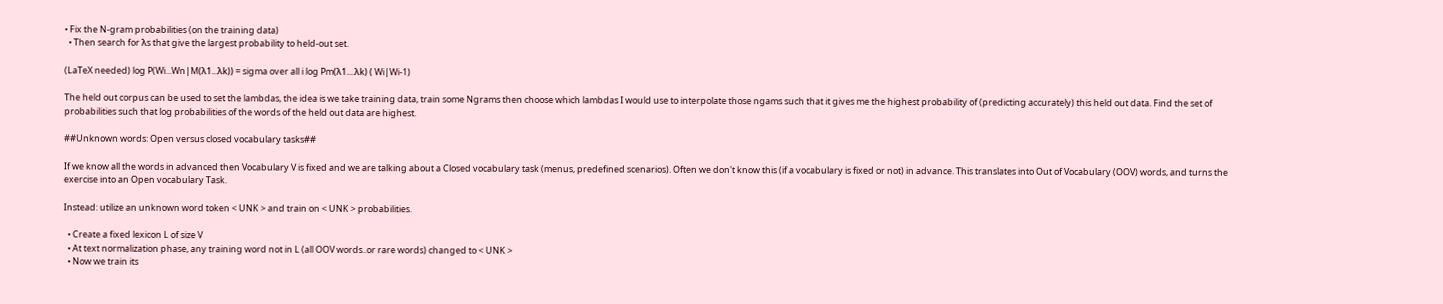• Fix the N-gram probabilities (on the training data)
  • Then search for λs that give the largest probability to held-out set.

(LaTeX needed) log P(Wi...Wn|M(λ1...λk)) = sigma over all i log Pm(λ1....λk) ( Wi|Wi-1)

The held out corpus can be used to set the lambdas, the idea is we take training data, train some Ngrams then choose which lambdas I would use to interpolate those ngams such that it gives me the highest probability of (predicting accurately) this held out data. Find the set of probabilities such that log probabilities of the words of the held out data are highest.

##Unknown words: Open versus closed vocabulary tasks##

If we know all the words in advanced then Vocabulary V is fixed and we are talking about a Closed vocabulary task (menus, predefined scenarios). Often we don't know this (if a vocabulary is fixed or not) in advance. This translates into Out of Vocabulary (OOV) words, and turns the exercise into an Open vocabulary Task.

Instead: utilize an unknown word token < UNK > and train on < UNK > probabilities.

  • Create a fixed lexicon L of size V
  • At text normalization phase, any training word not in L (all OOV words..or rare words) changed to < UNK >
  • Now we train its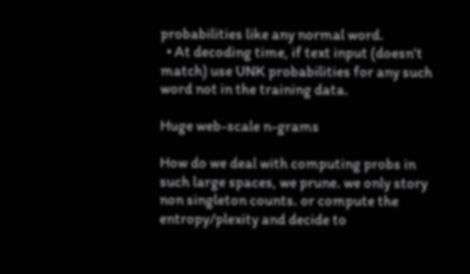probabilities like any normal word.
  • At decoding time, if text input (doesn't match) use UNK probabilities for any such word not in the training data.

Huge web-scale n-grams

How do we deal with computing probs in such large spaces, we prune. we only story non singleton counts. or compute the entropy/plexity and decide to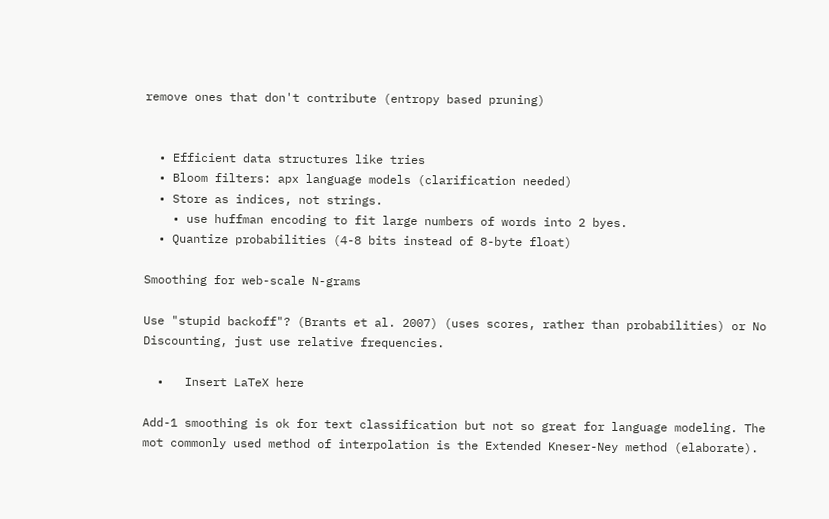remove ones that don't contribute (entropy based pruning)


  • Efficient data structures like tries
  • Bloom filters: apx language models (clarification needed)
  • Store as indices, not strings.
    • use huffman encoding to fit large numbers of words into 2 byes.
  • Quantize probabilities (4-8 bits instead of 8-byte float)

Smoothing for web-scale N-grams

Use "stupid backoff"? (Brants et al. 2007) (uses scores, rather than probabilities) or No Discounting, just use relative frequencies.

  •   Insert LaTeX here

Add-1 smoothing is ok for text classification but not so great for language modeling. The mot commonly used method of interpolation is the Extended Kneser-Ney method (elaborate).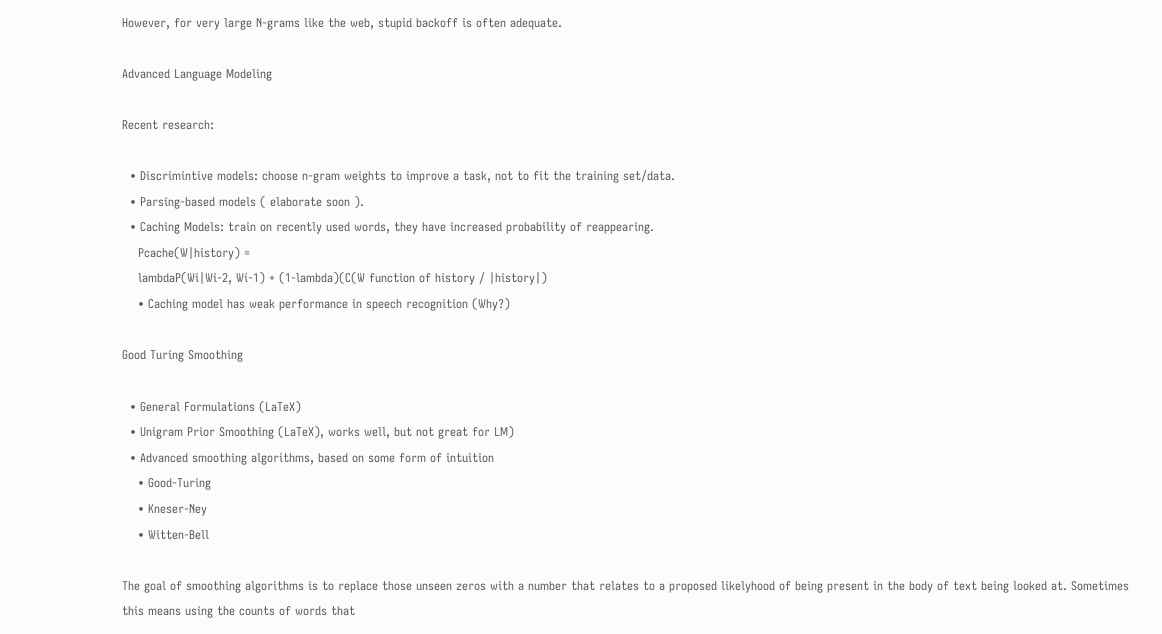However, for very large N-grams like the web, stupid backoff is often adequate.

Advanced Language Modeling

Recent research:

  • Discrimintive models: choose n-gram weights to improve a task, not to fit the training set/data.
  • Parsing-based models ( elaborate soon ).
  • Caching Models: train on recently used words, they have increased probability of reappearing.
    Pcache(W|history) =
    lambdaP(Wi|Wi-2, Wi-1) + (1-lambda)(C(W function of history / |history|)
    • Caching model has weak performance in speech recognition (Why?)

Good Turing Smoothing

  • General Formulations (LaTeX)
  • Unigram Prior Smoothing (LaTeX), works well, but not great for LM)
  • Advanced smoothing algorithms, based on some form of intuition
    • Good-Turing
    • Kneser-Ney
    • Witten-Bell

The goal of smoothing algorithms is to replace those unseen zeros with a number that relates to a proposed likelyhood of being present in the body of text being looked at. Sometimes this means using the counts of words that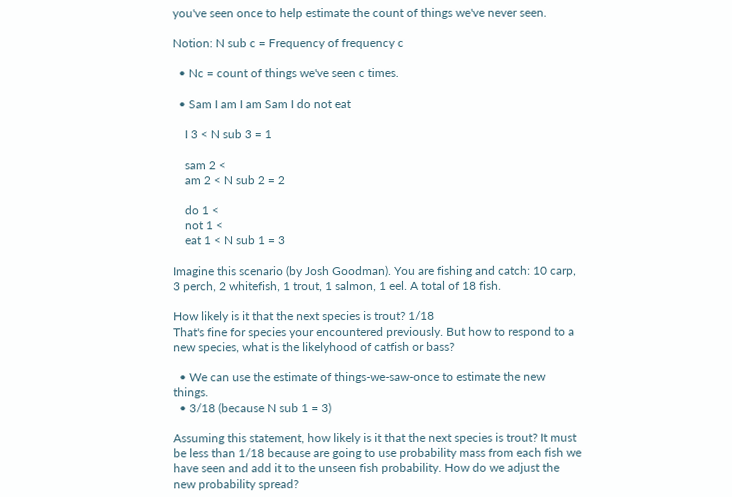you've seen once to help estimate the count of things we've never seen.

Notion: N sub c = Frequency of frequency c

  • Nc = count of things we've seen c times.

  • Sam I am I am Sam I do not eat

    I 3 < N sub 3 = 1

    sam 2 <
    am 2 < N sub 2 = 2

    do 1 <
    not 1 <
    eat 1 < N sub 1 = 3

Imagine this scenario (by Josh Goodman). You are fishing and catch: 10 carp, 3 perch, 2 whitefish, 1 trout, 1 salmon, 1 eel. A total of 18 fish.

How likely is it that the next species is trout? 1/18
That's fine for species your encountered previously. But how to respond to a new species, what is the likelyhood of catfish or bass?

  • We can use the estimate of things-we-saw-once to estimate the new things.
  • 3/18 (because N sub 1 = 3)

Assuming this statement, how likely is it that the next species is trout? It must be less than 1/18 because are going to use probability mass from each fish we have seen and add it to the unseen fish probability. How do we adjust the new probability spread?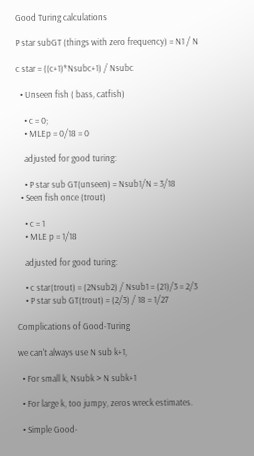Good Turing calculations

P star subGT (things with zero frequency) = N1 / N

c star = ((c+1)*Nsubc+1) / Nsubc

  • Unseen fish ( bass, catfish)

    • c = 0;
    • MLEp = 0/18 = 0

    adjusted for good turing:

    • P star sub GT(unseen) = Nsub1/N = 3/18
  • Seen fish once (trout)

    • c = 1
    • MLE p = 1/18

    adjusted for good turing:

    • c star(trout) = (2Nsub2) / Nsub1 = (21)/3 = 2/3
    • P star sub GT(trout) = (2/3) / 18 = 1/27

Complications of Good-Turing

we can't always use N sub k+1,

  • For small k, Nsubk > N subk+1

  • For large k, too jumpy, zeros wreck estimates.

  • Simple Good-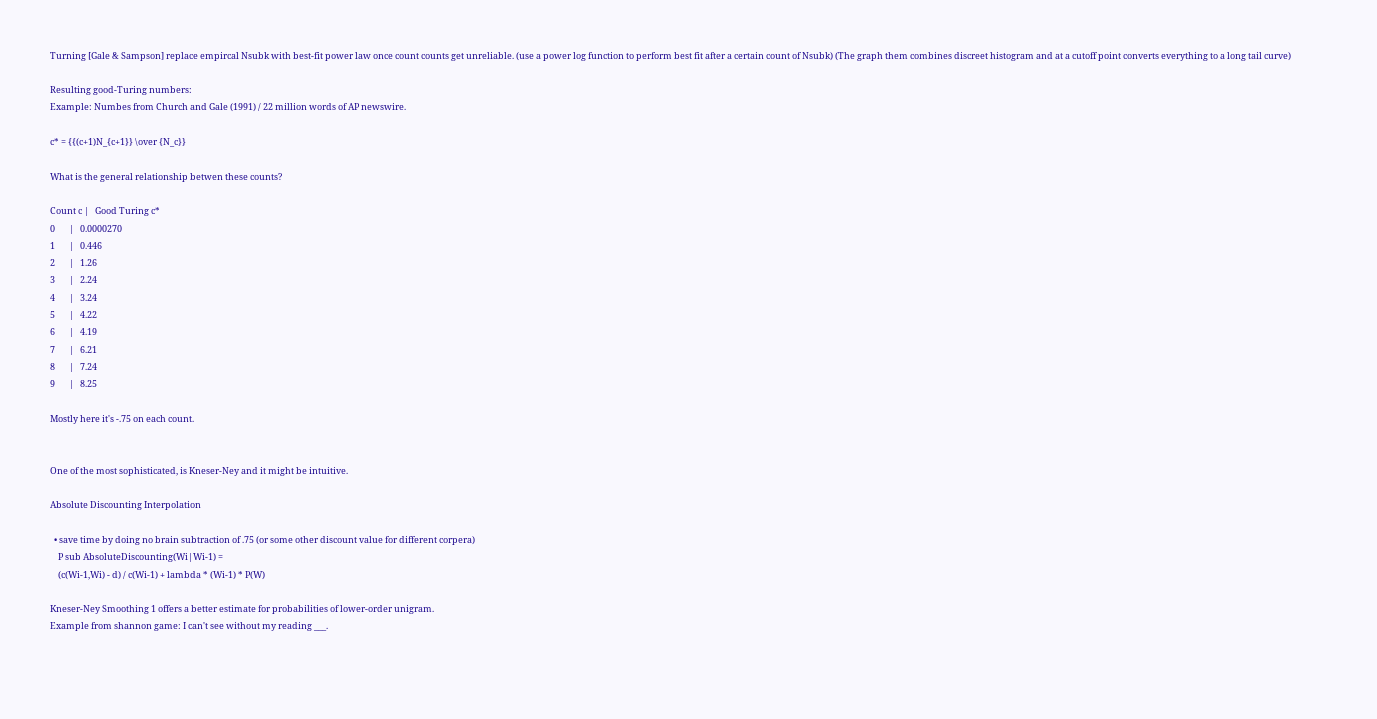Turning [Gale & Sampson] replace empircal Nsubk with best-fit power law once count counts get unreliable. (use a power log function to perform best fit after a certain count of Nsubk) (The graph them combines discreet histogram and at a cutoff point converts everything to a long tail curve)

Resulting good-Turing numbers:
Example: Numbes from Church and Gale (1991) / 22 million words of AP newswire.

c* = {{(c+1)N_{c+1}} \over {N_c}}

What is the general relationship betwen these counts?

Count c |   Good Turing c*
0       |   0.0000270
1       |   0.446
2       |   1.26
3       |   2.24
4       |   3.24
5       |   4.22
6       |   4.19
7       |   6.21
8       |   7.24
9       |   8.25

Mostly here it's -.75 on each count.


One of the most sophisticated, is Kneser-Ney and it might be intuitive.

Absolute Discounting Interpolation

  • save time by doing no brain subtraction of .75 (or some other discount value for different corpera)
    P sub AbsoluteDiscounting(Wi|Wi-1) =
    (c(Wi-1,Wi) - d) / c(Wi-1) + lambda * (Wi-1) * P(W)

Kneser-Ney Smoothing 1 offers a better estimate for probabilities of lower-order unigram.
Example from shannon game: I can't see without my reading ___.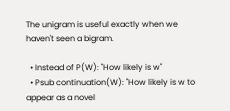The unigram is useful exactly when we haven't seen a bigram.

  • Instead of P(W): "How likely is w"
  • Psub continuation(W): "How likely is w to appear as a novel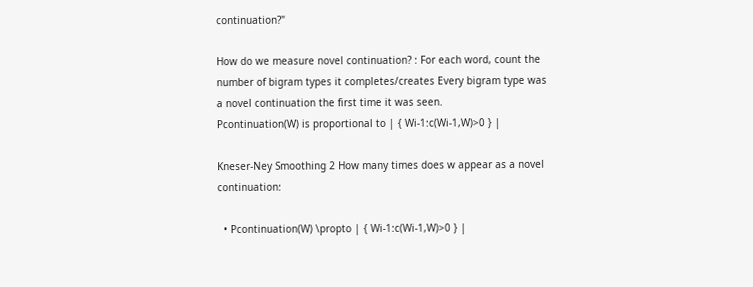continuation?"

How do we measure novel continuation? : For each word, count the number of bigram types it completes/creates Every bigram type was a novel continuation the first time it was seen.
Pcontinuation(W) is proportional to | { Wi-1:c(Wi-1,W)>0 } |

Kneser-Ney Smoothing 2 How many times does w appear as a novel continuation:

  • Pcontinuation(W) \propto | { Wi-1:c(Wi-1,W)>0 } |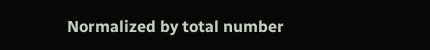Normalized by total number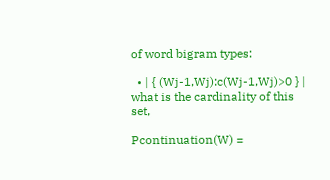of word bigram types:

  • | { (Wj-1,Wj):c(Wj-1,Wj)>0 } | what is the cardinality of this set,

Pcontinuation(W) =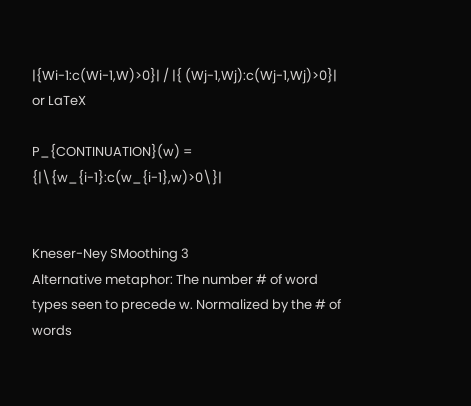|{Wi-1:c(Wi-1,W)>0}| / |{ (Wj-1,Wj):c(Wj-1,Wj)>0}|
or LaTeX

P_{CONTINUATION}(w) = {|\{w_{i-1}:c(w_{i-1},w)>0\}|


Kneser-Ney SMoothing 3
Alternative metaphor: The number # of word types seen to precede w. Normalized by the # of words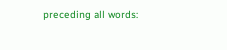preceding all words: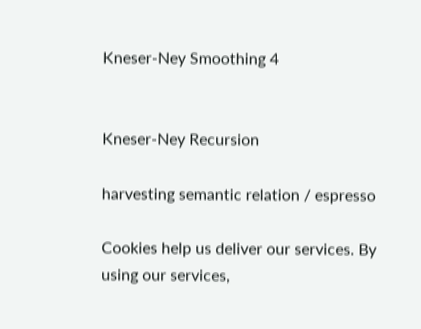Kneser-Ney Smoothing 4


Kneser-Ney Recursion

harvesting semantic relation / espresso

Cookies help us deliver our services. By using our services,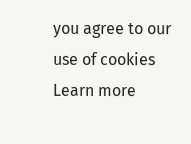you agree to our use of cookies Learn more